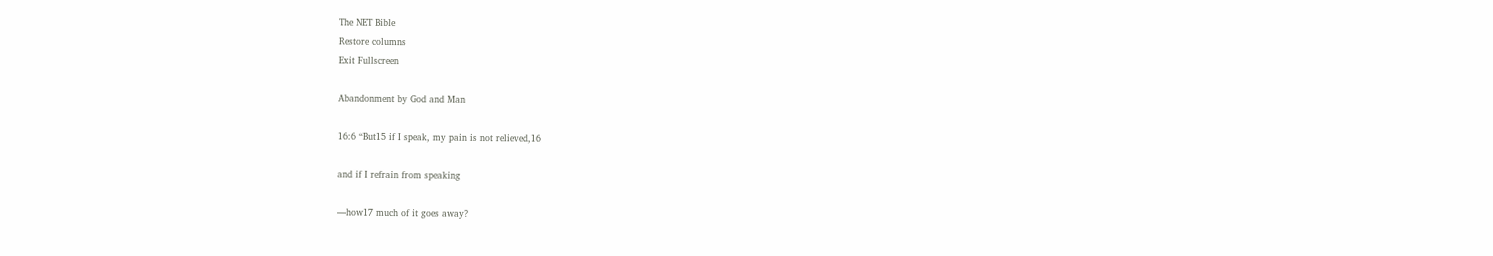The NET Bible
Restore columns
Exit Fullscreen

Abandonment by God and Man

16:6 “But15 if I speak, my pain is not relieved,16

and if I refrain from speaking

—how17 much of it goes away?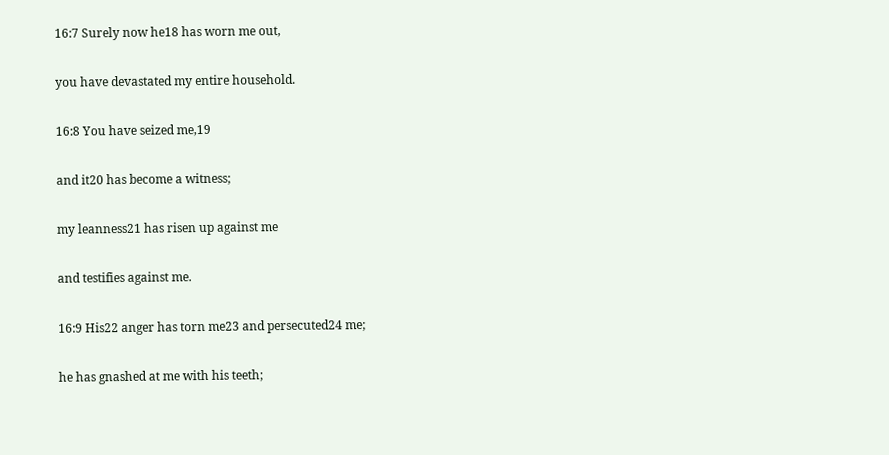16:7 Surely now he18 has worn me out,

you have devastated my entire household.

16:8 You have seized me,19

and it20 has become a witness;

my leanness21 has risen up against me

and testifies against me.

16:9 His22 anger has torn me23 and persecuted24 me;

he has gnashed at me with his teeth;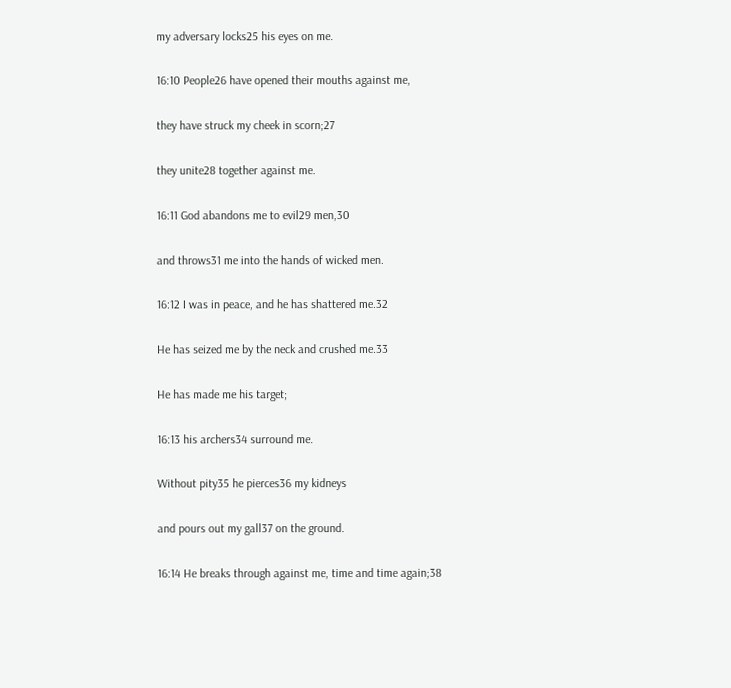my adversary locks25 his eyes on me.

16:10 People26 have opened their mouths against me,

they have struck my cheek in scorn;27

they unite28 together against me.

16:11 God abandons me to evil29 men,30

and throws31 me into the hands of wicked men.

16:12 I was in peace, and he has shattered me.32

He has seized me by the neck and crushed me.33

He has made me his target;

16:13 his archers34 surround me.

Without pity35 he pierces36 my kidneys

and pours out my gall37 on the ground.

16:14 He breaks through against me, time and time again;38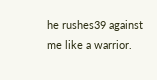he rushes39 against me like a warrior.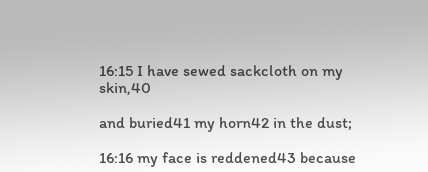16:15 I have sewed sackcloth on my skin,40

and buried41 my horn42 in the dust;

16:16 my face is reddened43 because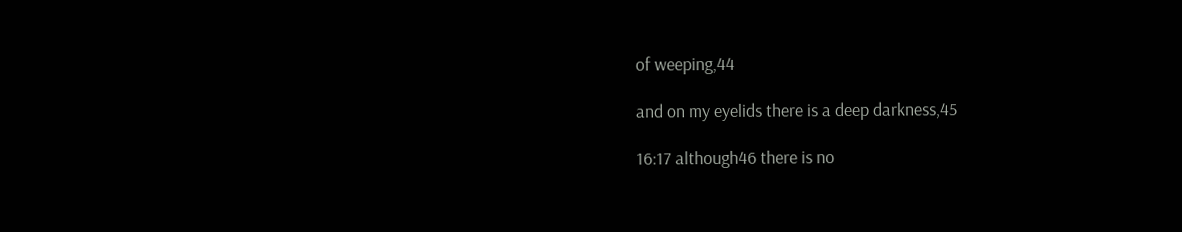of weeping,44

and on my eyelids there is a deep darkness,45

16:17 although46 there is no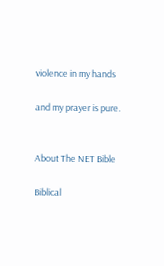violence in my hands

and my prayer is pure.


About The NET Bible

Biblical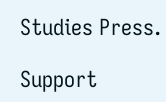Studies Press.

Support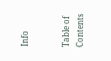Info


Table of Contents